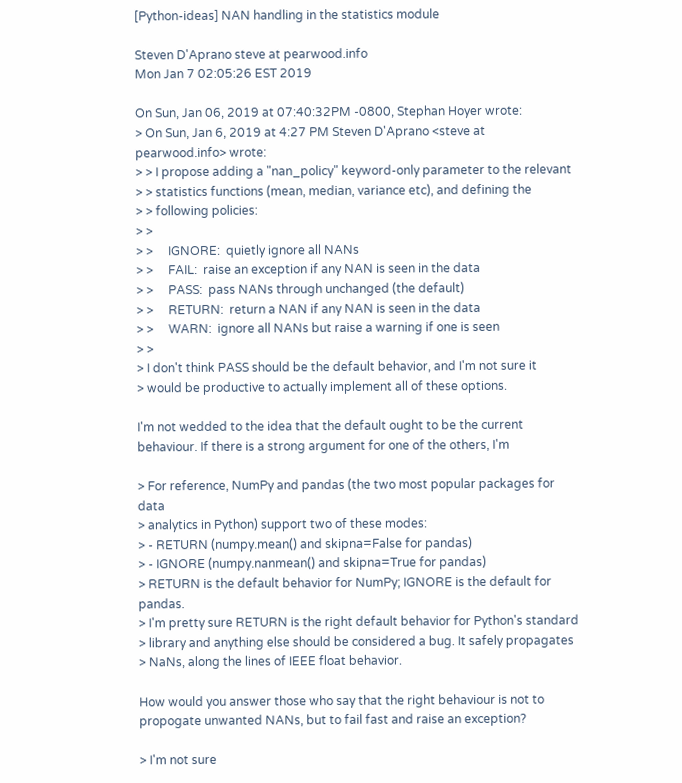[Python-ideas] NAN handling in the statistics module

Steven D'Aprano steve at pearwood.info
Mon Jan 7 02:05:26 EST 2019

On Sun, Jan 06, 2019 at 07:40:32PM -0800, Stephan Hoyer wrote:
> On Sun, Jan 6, 2019 at 4:27 PM Steven D'Aprano <steve at pearwood.info> wrote:
> > I propose adding a "nan_policy" keyword-only parameter to the relevant
> > statistics functions (mean, median, variance etc), and defining the
> > following policies:
> >
> >     IGNORE:  quietly ignore all NANs
> >     FAIL:  raise an exception if any NAN is seen in the data
> >     PASS:  pass NANs through unchanged (the default)
> >     RETURN:  return a NAN if any NAN is seen in the data
> >     WARN:  ignore all NANs but raise a warning if one is seen
> >
> I don't think PASS should be the default behavior, and I'm not sure it
> would be productive to actually implement all of these options.

I'm not wedded to the idea that the default ought to be the current
behaviour. If there is a strong argument for one of the others, I'm

> For reference, NumPy and pandas (the two most popular packages for data
> analytics in Python) support two of these modes:
> - RETURN (numpy.mean() and skipna=False for pandas)
> - IGNORE (numpy.nanmean() and skipna=True for pandas)
> RETURN is the default behavior for NumPy; IGNORE is the default for pandas.
> I'm pretty sure RETURN is the right default behavior for Python's standard
> library and anything else should be considered a bug. It safely propagates
> NaNs, along the lines of IEEE float behavior.

How would you answer those who say that the right behaviour is not to
propogate unwanted NANs, but to fail fast and raise an exception?

> I'm not sure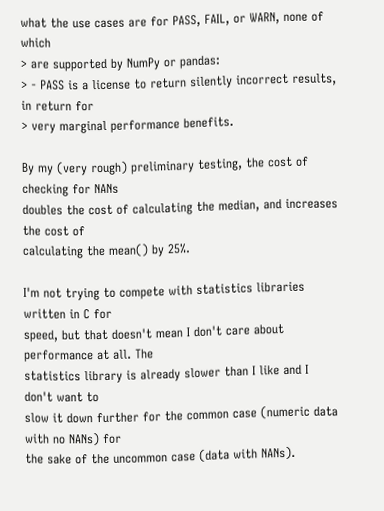what the use cases are for PASS, FAIL, or WARN, none of which
> are supported by NumPy or pandas:
> - PASS is a license to return silently incorrect results, in return for
> very marginal performance benefits.

By my (very rough) preliminary testing, the cost of checking for NANs
doubles the cost of calculating the median, and increases the cost of
calculating the mean() by 25%.

I'm not trying to compete with statistics libraries written in C for
speed, but that doesn't mean I don't care about performance at all. The
statistics library is already slower than I like and I don't want to
slow it down further for the common case (numeric data with no NANs) for
the sake of the uncommon case (data with NANs).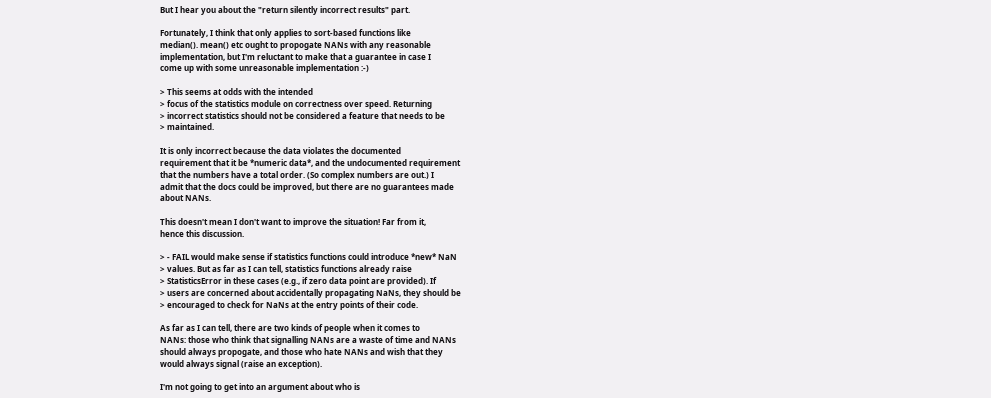But I hear you about the "return silently incorrect results" part.

Fortunately, I think that only applies to sort-based functions like
median(). mean() etc ought to propogate NANs with any reasonable
implementation, but I'm reluctant to make that a guarantee in case I
come up with some unreasonable implementation :-)

> This seems at odds with the intended
> focus of the statistics module on correctness over speed. Returning
> incorrect statistics should not be considered a feature that needs to be
> maintained.

It is only incorrect because the data violates the documented
requirement that it be *numeric data*, and the undocumented requirement
that the numbers have a total order. (So complex numbers are out.) I
admit that the docs could be improved, but there are no guarantees made
about NANs.

This doesn't mean I don't want to improve the situation! Far from it,
hence this discussion.

> - FAIL would make sense if statistics functions could introduce *new* NaN
> values. But as far as I can tell, statistics functions already raise
> StatisticsError in these cases (e.g., if zero data point are provided). If
> users are concerned about accidentally propagating NaNs, they should be
> encouraged to check for NaNs at the entry points of their code.

As far as I can tell, there are two kinds of people when it comes to
NANs: those who think that signalling NANs are a waste of time and NANs
should always propogate, and those who hate NANs and wish that they
would always signal (raise an exception).

I'm not going to get into an argument about who is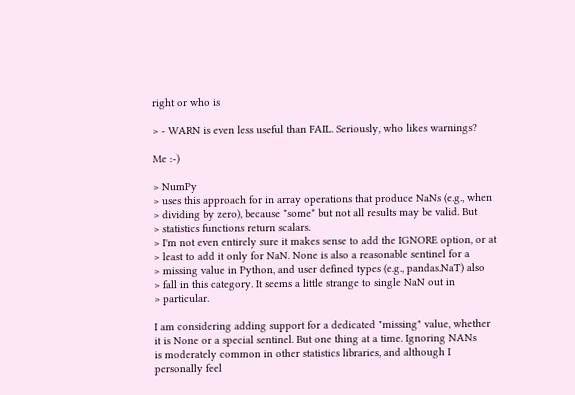right or who is

> - WARN is even less useful than FAIL. Seriously, who likes warnings?

Me :-)

> NumPy
> uses this approach for in array operations that produce NaNs (e.g., when
> dividing by zero), because *some* but not all results may be valid. But
> statistics functions return scalars.
> I'm not even entirely sure it makes sense to add the IGNORE option, or at
> least to add it only for NaN. None is also a reasonable sentinel for a
> missing value in Python, and user defined types (e.g., pandas.NaT) also
> fall in this category. It seems a little strange to single NaN out in
> particular.

I am considering adding support for a dedicated "missing" value, whether
it is None or a special sentinel. But one thing at a time. Ignoring NANs
is moderately common in other statistics libraries, and although I
personally feel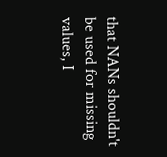that NANs shouldn't be used for missing values, I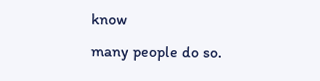know
many people do so.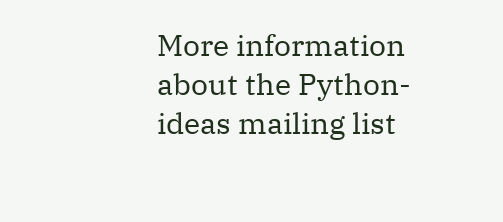More information about the Python-ideas mailing list